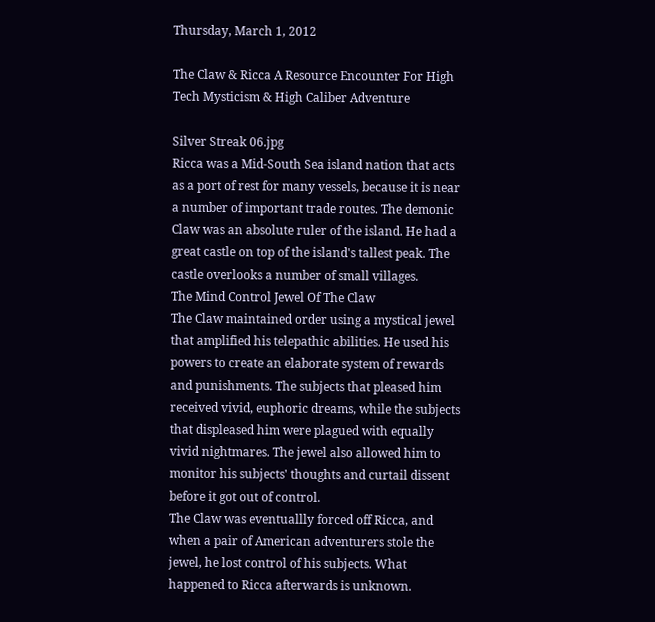Thursday, March 1, 2012

The Claw & Ricca A Resource Encounter For High Tech Mysticism & High Caliber Adventure

Silver Streak 06.jpg
Ricca was a Mid-South Sea island nation that acts as a port of rest for many vessels, because it is near a number of important trade routes. The demonic Claw was an absolute ruler of the island. He had a great castle on top of the island's tallest peak. The castle overlooks a number of small villages.
The Mind Control Jewel Of The Claw
The Claw maintained order using a mystical jewel that amplified his telepathic abilities. He used his powers to create an elaborate system of rewards and punishments. The subjects that pleased him received vivid, euphoric dreams, while the subjects that displeased him were plagued with equally vivid nightmares. The jewel also allowed him to monitor his subjects' thoughts and curtail dissent before it got out of control.
The Claw was eventuallly forced off Ricca, and when a pair of American adventurers stole the jewel, he lost control of his subjects. What happened to Ricca afterwards is unknown.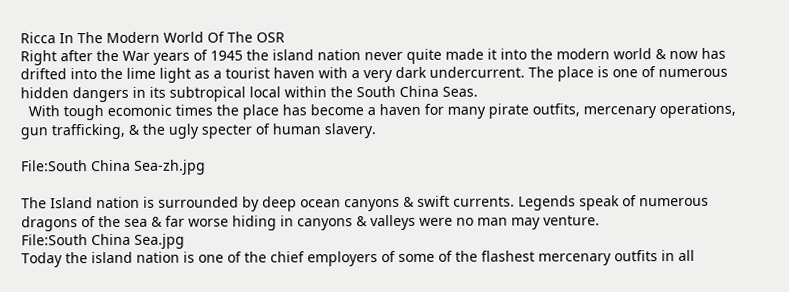Ricca In The Modern World Of The OSR
Right after the War years of 1945 the island nation never quite made it into the modern world & now has drifted into the lime light as a tourist haven with a very dark undercurrent. The place is one of numerous hidden dangers in its subtropical local within the South China Seas.
  With tough ecomonic times the place has become a haven for many pirate outfits, mercenary operations, gun trafficking, & the ugly specter of human slavery.

File:South China Sea-zh.jpg

The Island nation is surrounded by deep ocean canyons & swift currents. Legends speak of numerous dragons of the sea & far worse hiding in canyons & valleys were no man may venture.
File:South China Sea.jpg
Today the island nation is one of the chief employers of some of the flashest mercenary outfits in all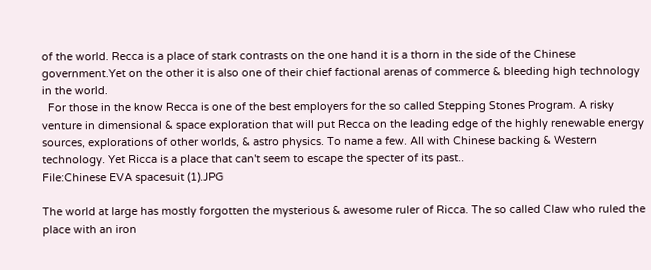of the world. Recca is a place of stark contrasts on the one hand it is a thorn in the side of the Chinese government.Yet on the other it is also one of their chief factional arenas of commerce & bleeding high technology in the world.
  For those in the know Recca is one of the best employers for the so called Stepping Stones Program. A risky  venture in dimensional & space exploration that will put Recca on the leading edge of the highly renewable energy sources, explorations of other worlds, & astro physics. To name a few. All with Chinese backing & Western technology. Yet Ricca is a place that can't seem to escape the specter of its past..
File:Chinese EVA spacesuit (1).JPG

The world at large has mostly forgotten the mysterious & awesome ruler of Ricca. The so called Claw who ruled the place with an iron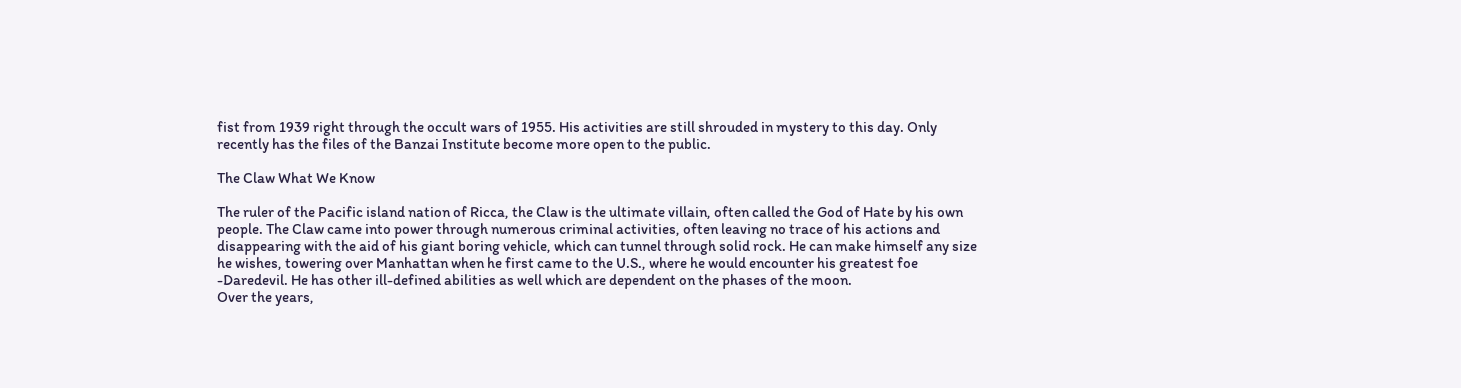fist from 1939 right through the occult wars of 1955. His activities are still shrouded in mystery to this day. Only recently has the files of the Banzai Institute become more open to the public.

The Claw What We Know

The ruler of the Pacific island nation of Ricca, the Claw is the ultimate villain, often called the God of Hate by his own people. The Claw came into power through numerous criminal activities, often leaving no trace of his actions and disappearing with the aid of his giant boring vehicle, which can tunnel through solid rock. He can make himself any size he wishes, towering over Manhattan when he first came to the U.S., where he would encounter his greatest foe -Daredevil. He has other ill-defined abilities as well which are dependent on the phases of the moon.
Over the years,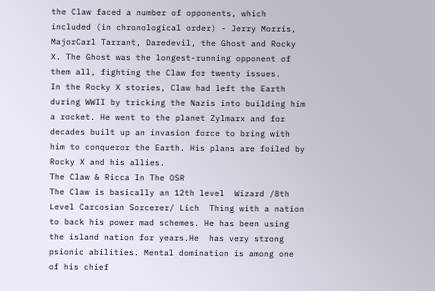the Claw faced a number of opponents, which included (in chronological order) - Jerry Morris, MajorCarl Tarrant, Daredevil, the Ghost and Rocky X. The Ghost was the longest-running opponent of them all, fighting the Claw for twenty issues.
In the Rocky X stories, Claw had left the Earth during WWII by tricking the Nazis into building him a rocket. He went to the planet Zylmarx and for decades built up an invasion force to bring with him to conqueror the Earth. His plans are foiled by Rocky X and his allies.
The Claw & Ricca In The OSR
The Claw is basically an 12th level  Wizard /8th Level Carcosian Sorcerer/ Lich  Thing with a nation to back his power mad schemes. He has been using the island nation for years.He  has very strong psionic abilities. Mental domination is among one of his chief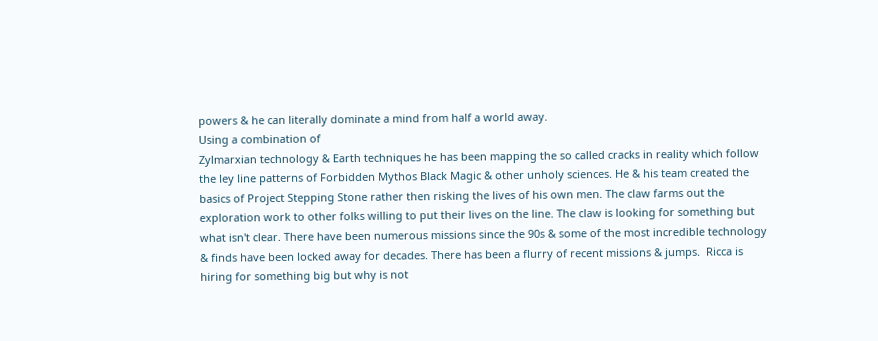powers & he can literally dominate a mind from half a world away.
Using a combination of
Zylmarxian technology & Earth techniques he has been mapping the so called cracks in reality which follow the ley line patterns of Forbidden Mythos Black Magic & other unholy sciences. He & his team created the basics of Project Stepping Stone rather then risking the lives of his own men. The claw farms out the exploration work to other folks willing to put their lives on the line. The claw is looking for something but what isn't clear. There have been numerous missions since the 90s & some of the most incredible technology & finds have been locked away for decades. There has been a flurry of recent missions & jumps.  Ricca is hiring for something big but why is not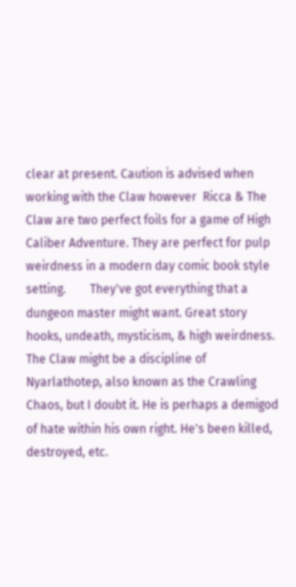clear at present. Caution is advised when working with the Claw however  Ricca & The Claw are two perfect foils for a game of High Caliber Adventure. They are perfect for pulp weirdness in a modern day comic book style setting.        They've got everything that a dungeon master might want. Great story hooks, undeath, mysticism, & high weirdness. The Claw might be a discipline of  Nyarlathotep, also known as the Crawling Chaos, but I doubt it. He is perhaps a demigod of hate within his own right. He's been killed, destroyed, etc.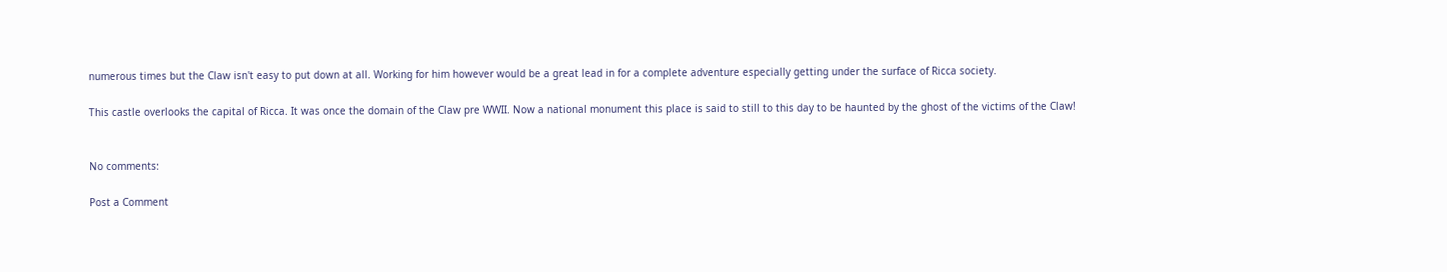numerous times but the Claw isn't easy to put down at all. Working for him however would be a great lead in for a complete adventure especially getting under the surface of Ricca society.

This castle overlooks the capital of Ricca. It was once the domain of the Claw pre WWII. Now a national monument this place is said to still to this day to be haunted by the ghost of the victims of the Claw!


No comments:

Post a Comment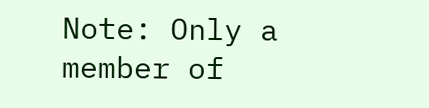Note: Only a member of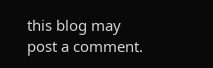this blog may post a comment.